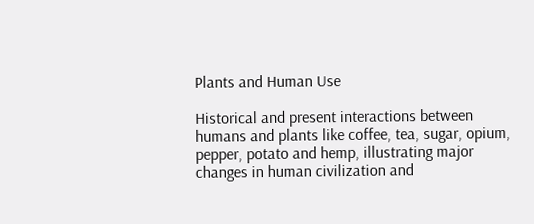Plants and Human Use

Historical and present interactions between humans and plants like coffee, tea, sugar, opium, pepper, potato and hemp, illustrating major changes in human civilization and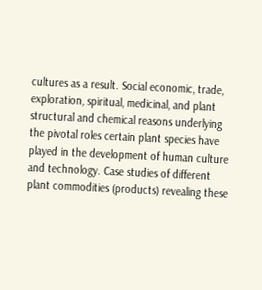cultures as a result. Social economic, trade, exploration, spiritual, medicinal, and plant structural and chemical reasons underlying the pivotal roles certain plant species have played in the development of human culture and technology. Case studies of different plant commodities (products) revealing these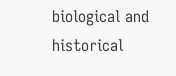biological and historical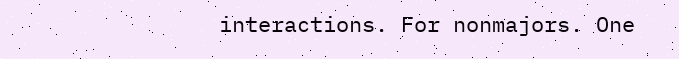interactions. For nonmajors. One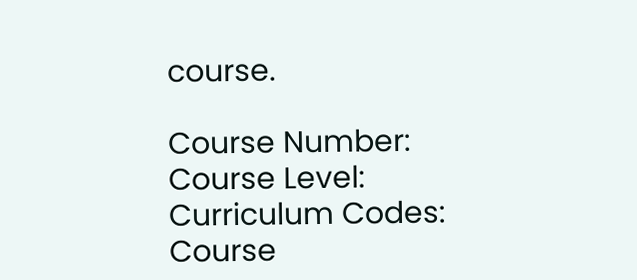course.

Course Number:
Course Level:
Curriculum Codes:
Course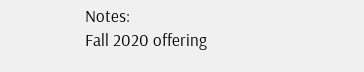Notes:
Fall 2020 offering